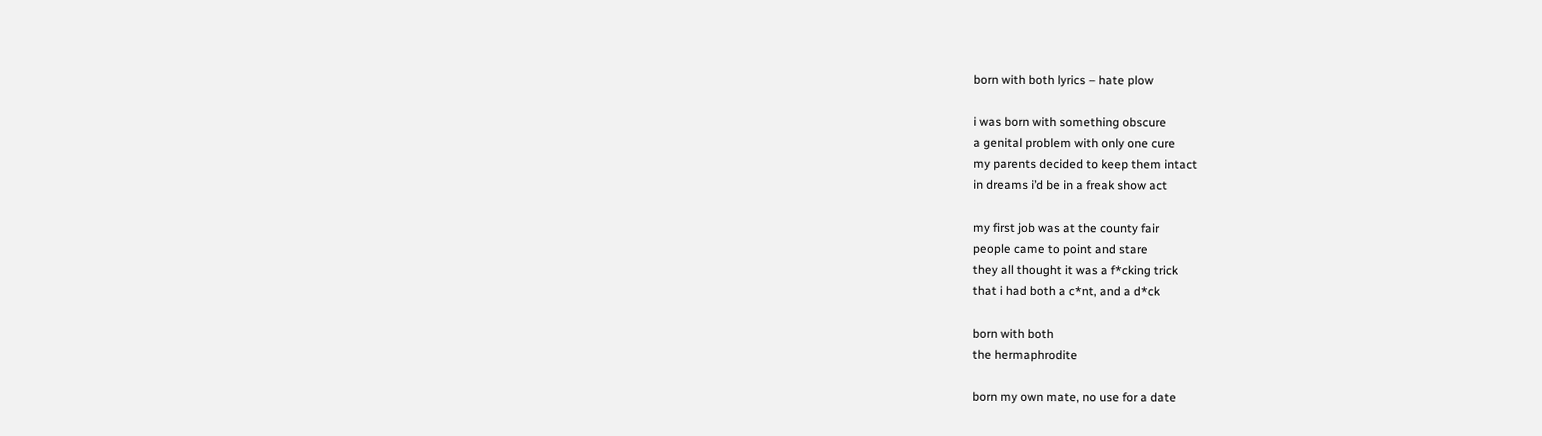born with both lyrics – hate plow

i was born with something obscure
a genital problem with only one cure
my parents decided to keep them intact
in dreams i’d be in a freak show act

my first job was at the county fair
people came to point and stare
they all thought it was a f*cking trick
that i had both a c*nt, and a d*ck

born with both
the hermaphrodite

born my own mate, no use for a date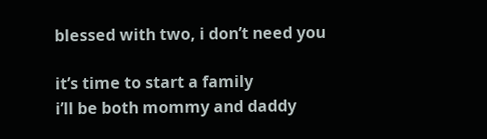blessed with two, i don’t need you

it’s time to start a family
i’ll be both mommy and daddy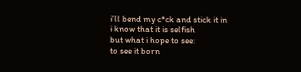i’ll bend my c*ck and stick it in
i know that it is selfish
but what i hope to see:
to see it born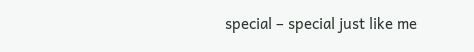special – special just like me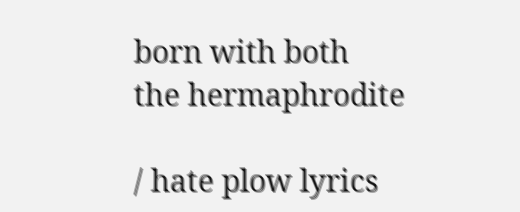born with both
the hermaphrodite

/ hate plow lyrics